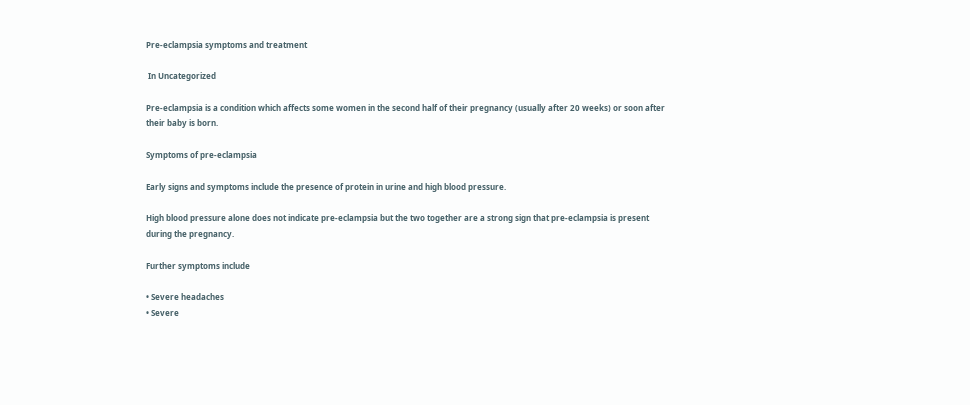Pre-eclampsia symptoms and treatment

 In Uncategorized

Pre-eclampsia is a condition which affects some women in the second half of their pregnancy (usually after 20 weeks) or soon after their baby is born.

Symptoms of pre-eclampsia

Early signs and symptoms include the presence of protein in urine and high blood pressure.

High blood pressure alone does not indicate pre-eclampsia but the two together are a strong sign that pre-eclampsia is present during the pregnancy.

Further symptoms include

• Severe headaches
• Severe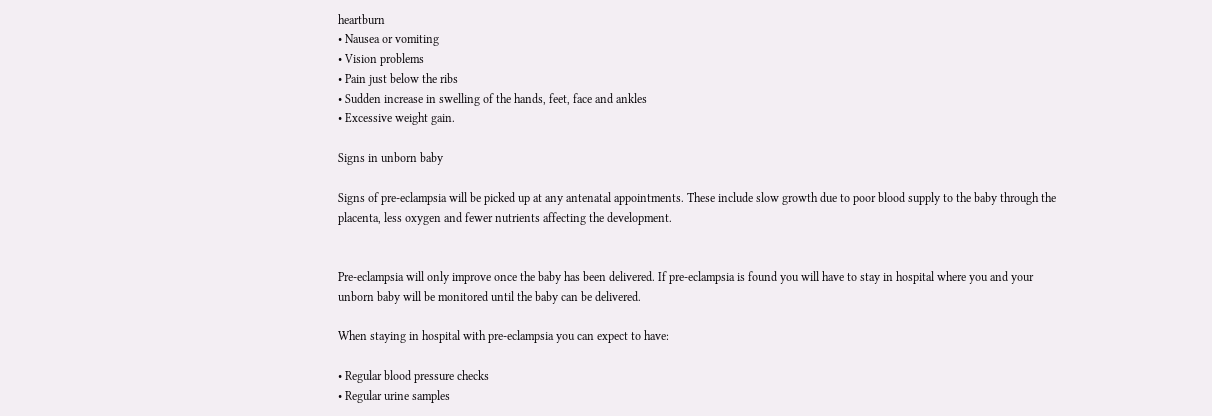heartburn
• Nausea or vomiting
• Vision problems
• Pain just below the ribs
• Sudden increase in swelling of the hands, feet, face and ankles
• Excessive weight gain.

Signs in unborn baby

Signs of pre-eclampsia will be picked up at any antenatal appointments. These include slow growth due to poor blood supply to the baby through the placenta, less oxygen and fewer nutrients affecting the development.


Pre-eclampsia will only improve once the baby has been delivered. If pre-eclampsia is found you will have to stay in hospital where you and your unborn baby will be monitored until the baby can be delivered.

When staying in hospital with pre-eclampsia you can expect to have:

• Regular blood pressure checks
• Regular urine samples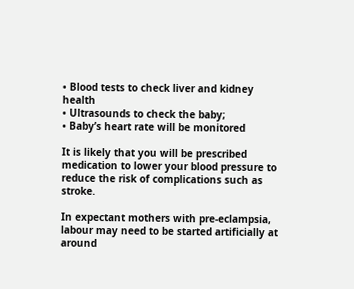• Blood tests to check liver and kidney health
• Ultrasounds to check the baby;
• Baby’s heart rate will be monitored

It is likely that you will be prescribed medication to lower your blood pressure to reduce the risk of complications such as stroke.

In expectant mothers with pre-eclampsia, labour may need to be started artificially at around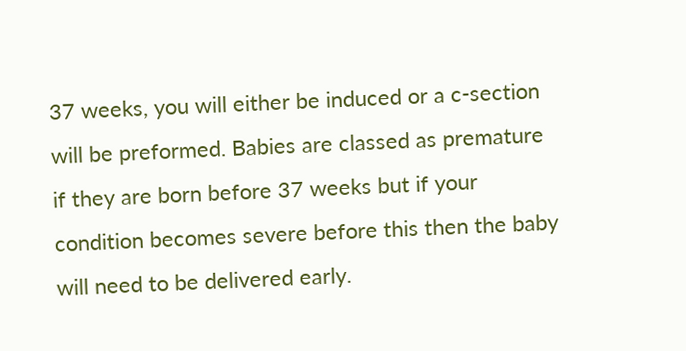37 weeks, you will either be induced or a c-section will be preformed. Babies are classed as premature if they are born before 37 weeks but if your condition becomes severe before this then the baby will need to be delivered early.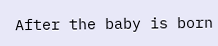After the baby is born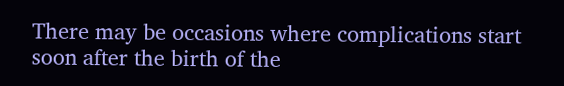There may be occasions where complications start soon after the birth of the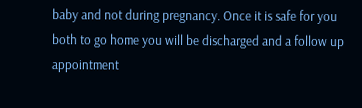baby and not during pregnancy. Once it is safe for you both to go home you will be discharged and a follow up appointment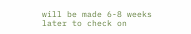will be made 6-8 weeks later to check on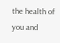the health of you and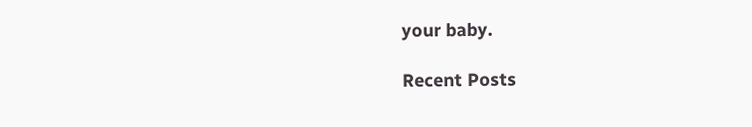your baby.

Recent Posts